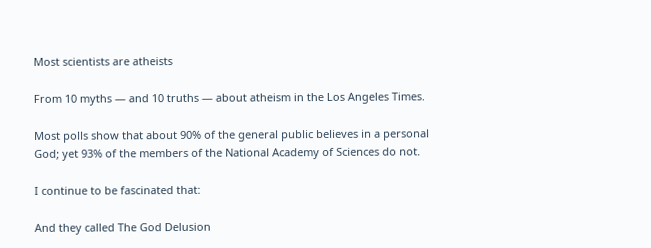Most scientists are atheists

From 10 myths — and 10 truths — about atheism in the Los Angeles Times.

Most polls show that about 90% of the general public believes in a personal God; yet 93% of the members of the National Academy of Sciences do not.

I continue to be fascinated that:

And they called The God Delusion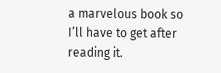a marvelous book so I’ll have to get after reading it.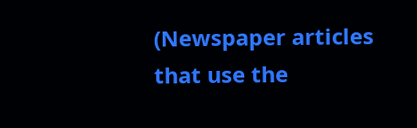(Newspaper articles that use the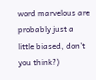word marvelous are probably just a little biased, don’t you think?)